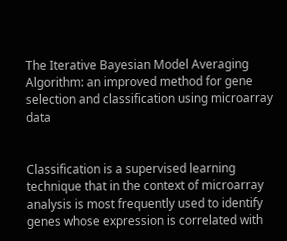The Iterative Bayesian Model Averaging Algorithm: an improved method for gene selection and classification using microarray data


Classification is a supervised learning technique that in the context of microarray analysis is most frequently used to identify genes whose expression is correlated with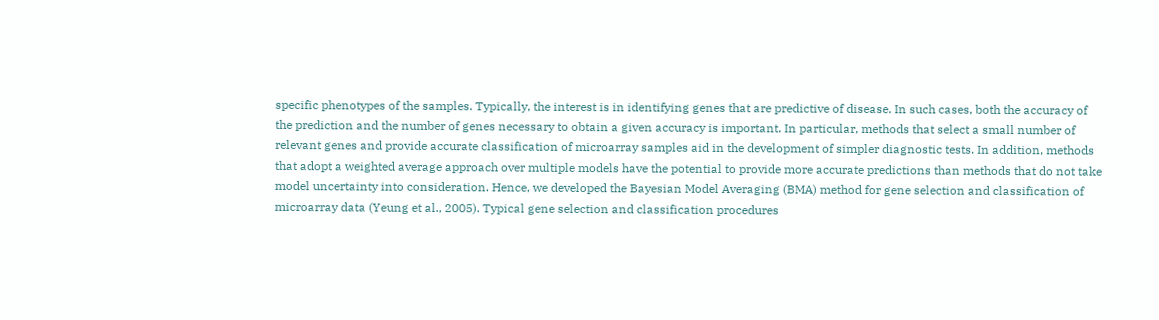specific phenotypes of the samples. Typically, the interest is in identifying genes that are predictive of disease. In such cases, both the accuracy of the prediction and the number of genes necessary to obtain a given accuracy is important. In particular, methods that select a small number of relevant genes and provide accurate classification of microarray samples aid in the development of simpler diagnostic tests. In addition, methods that adopt a weighted average approach over multiple models have the potential to provide more accurate predictions than methods that do not take model uncertainty into consideration. Hence, we developed the Bayesian Model Averaging (BMA) method for gene selection and classification of microarray data (Yeung et al., 2005). Typical gene selection and classification procedures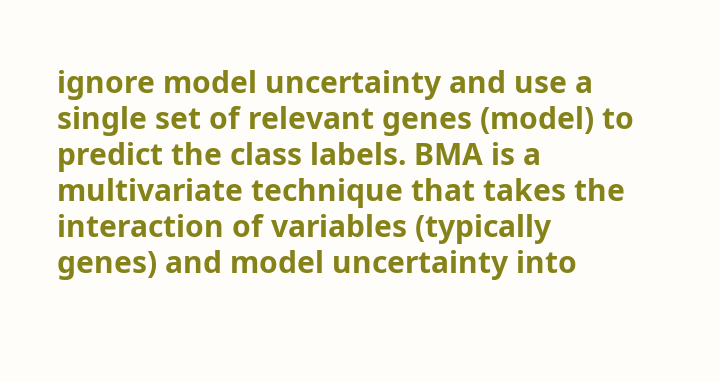ignore model uncertainty and use a single set of relevant genes (model) to predict the class labels. BMA is a multivariate technique that takes the interaction of variables (typically genes) and model uncertainty into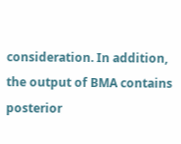consideration. In addition, the output of BMA contains posterior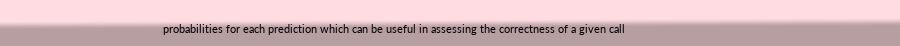probabilities for each prediction which can be useful in assessing the correctness of a given call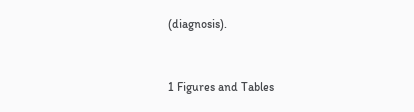(diagnosis).


1 Figures and Tables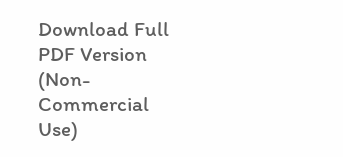Download Full PDF Version (Non-Commercial Use)